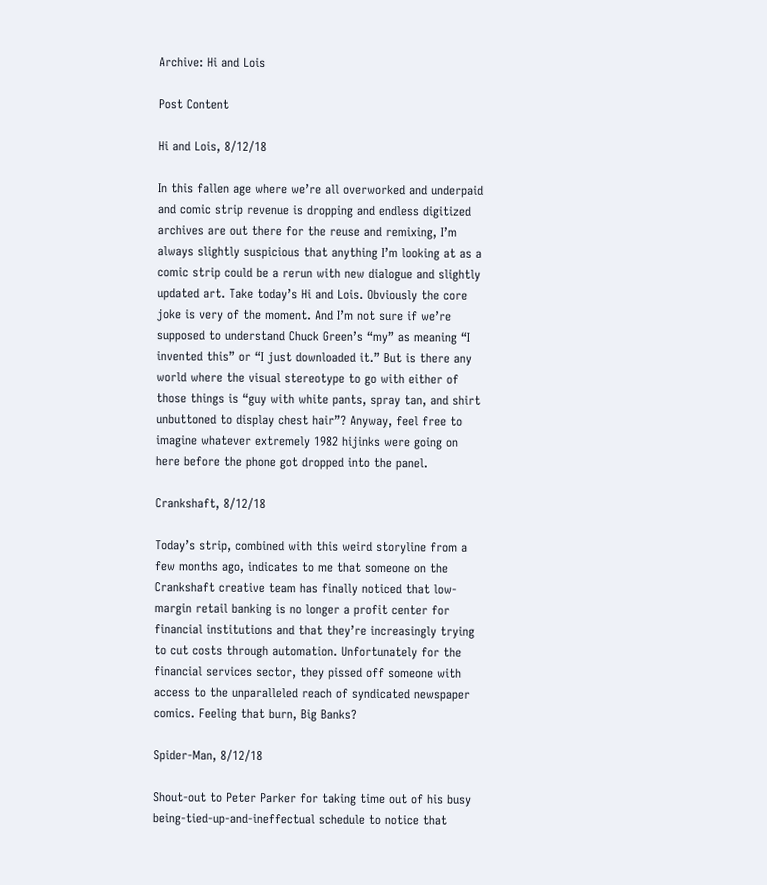Archive: Hi and Lois

Post Content

Hi and Lois, 8/12/18

In this fallen age where we’re all overworked and underpaid and comic strip revenue is dropping and endless digitized archives are out there for the reuse and remixing, I’m always slightly suspicious that anything I’m looking at as a comic strip could be a rerun with new dialogue and slightly updated art. Take today’s Hi and Lois. Obviously the core joke is very of the moment. And I’m not sure if we’re supposed to understand Chuck Green’s “my” as meaning “I invented this” or “I just downloaded it.” But is there any world where the visual stereotype to go with either of those things is “guy with white pants, spray tan, and shirt unbuttoned to display chest hair”? Anyway, feel free to imagine whatever extremely 1982 hijinks were going on here before the phone got dropped into the panel.

Crankshaft, 8/12/18

Today’s strip, combined with this weird storyline from a few months ago, indicates to me that someone on the Crankshaft creative team has finally noticed that low-margin retail banking is no longer a profit center for financial institutions and that they’re increasingly trying to cut costs through automation. Unfortunately for the financial services sector, they pissed off someone with access to the unparalleled reach of syndicated newspaper comics. Feeling that burn, Big Banks?

Spider-Man, 8/12/18

Shout-out to Peter Parker for taking time out of his busy being-tied-up-and-ineffectual schedule to notice that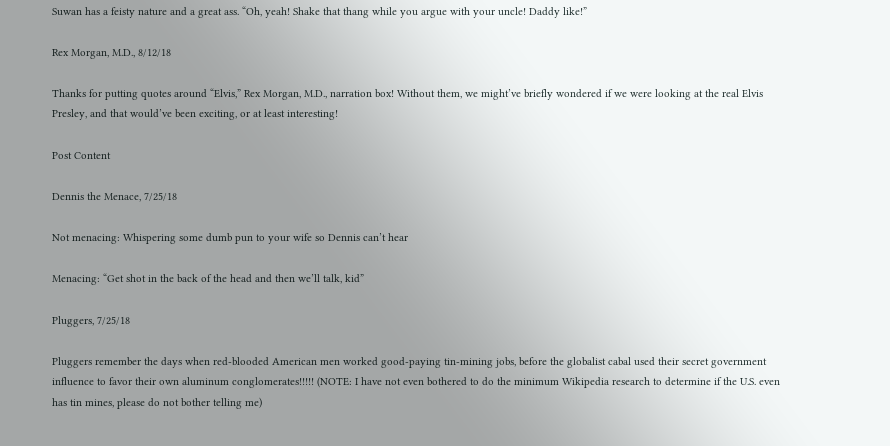Suwan has a feisty nature and a great ass. “Oh, yeah! Shake that thang while you argue with your uncle! Daddy like!”

Rex Morgan, M.D., 8/12/18

Thanks for putting quotes around “Elvis,” Rex Morgan, M.D., narration box! Without them, we might’ve briefly wondered if we were looking at the real Elvis Presley, and that would’ve been exciting, or at least interesting!

Post Content

Dennis the Menace, 7/25/18

Not menacing: Whispering some dumb pun to your wife so Dennis can’t hear

Menacing: “Get shot in the back of the head and then we’ll talk, kid”

Pluggers, 7/25/18

Pluggers remember the days when red-blooded American men worked good-paying tin-mining jobs, before the globalist cabal used their secret government influence to favor their own aluminum conglomerates!!!!! (NOTE: I have not even bothered to do the minimum Wikipedia research to determine if the U.S. even has tin mines, please do not bother telling me)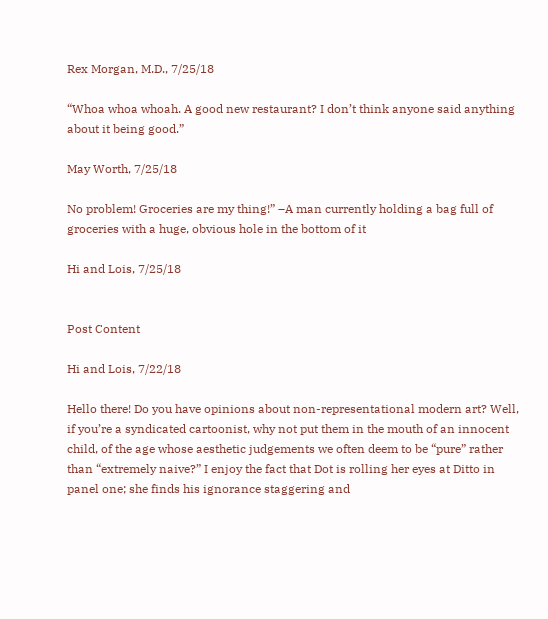Rex Morgan, M.D., 7/25/18

“Whoa whoa whoah. A good new restaurant? I don’t think anyone said anything about it being good.”

May Worth, 7/25/18

No problem! Groceries are my thing!” –A man currently holding a bag full of groceries with a huge, obvious hole in the bottom of it

Hi and Lois, 7/25/18


Post Content

Hi and Lois, 7/22/18

Hello there! Do you have opinions about non-representational modern art? Well, if you’re a syndicated cartoonist, why not put them in the mouth of an innocent child, of the age whose aesthetic judgements we often deem to be “pure” rather than “extremely naive?” I enjoy the fact that Dot is rolling her eyes at Ditto in panel one; she finds his ignorance staggering and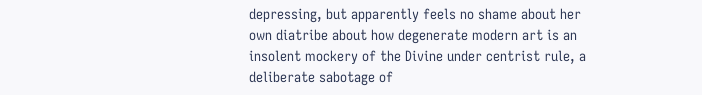depressing, but apparently feels no shame about her own diatribe about how degenerate modern art is an insolent mockery of the Divine under centrist rule, a deliberate sabotage of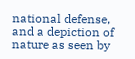national defense, and a depiction of nature as seen by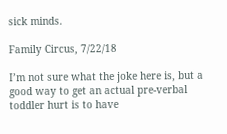sick minds.

Family Circus, 7/22/18

I’m not sure what the joke here is, but a good way to get an actual pre-verbal toddler hurt is to have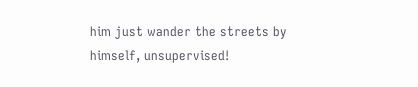him just wander the streets by himself, unsupervised!